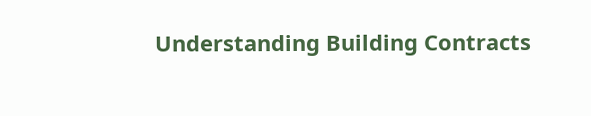Understanding Building Contracts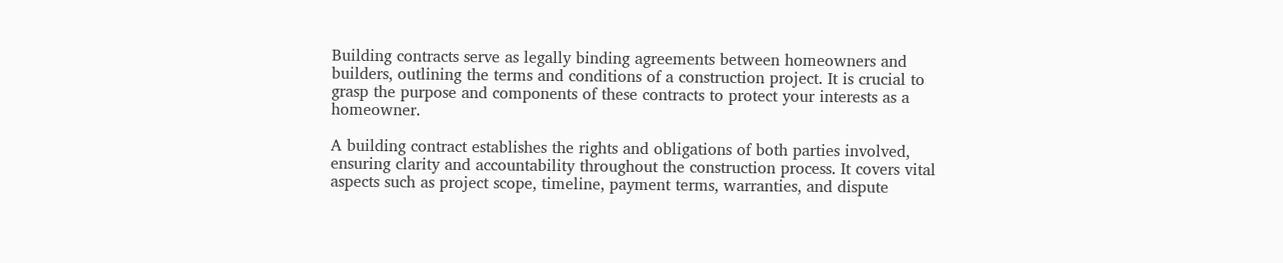Building contracts serve as legally binding agreements between homeowners and builders, outlining the terms and conditions of a construction project. It is crucial to grasp the purpose and components of these contracts to protect your interests as a homeowner.

A building contract establishes the rights and obligations of both parties involved, ensuring clarity and accountability throughout the construction process. It covers vital aspects such as project scope, timeline, payment terms, warranties, and dispute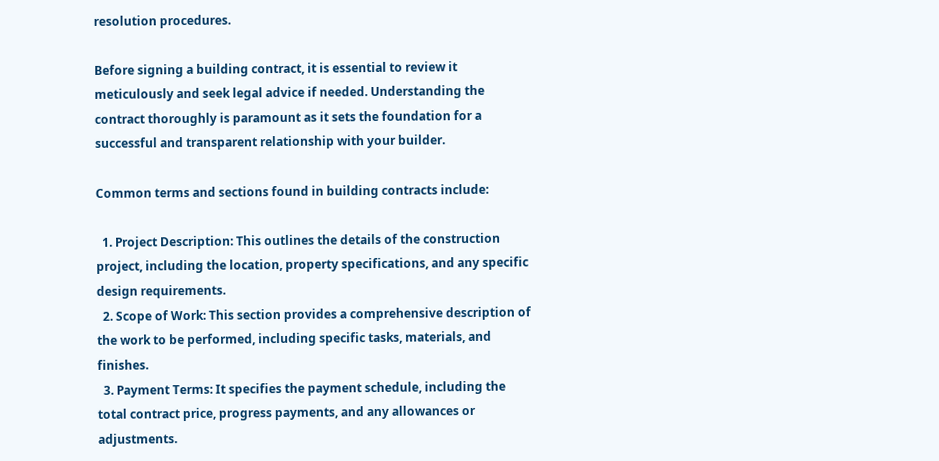resolution procedures.

Before signing a building contract, it is essential to review it meticulously and seek legal advice if needed. Understanding the contract thoroughly is paramount as it sets the foundation for a successful and transparent relationship with your builder.

Common terms and sections found in building contracts include:

  1. Project Description: This outlines the details of the construction project, including the location, property specifications, and any specific design requirements.
  2. Scope of Work: This section provides a comprehensive description of the work to be performed, including specific tasks, materials, and finishes.
  3. Payment Terms: It specifies the payment schedule, including the total contract price, progress payments, and any allowances or adjustments.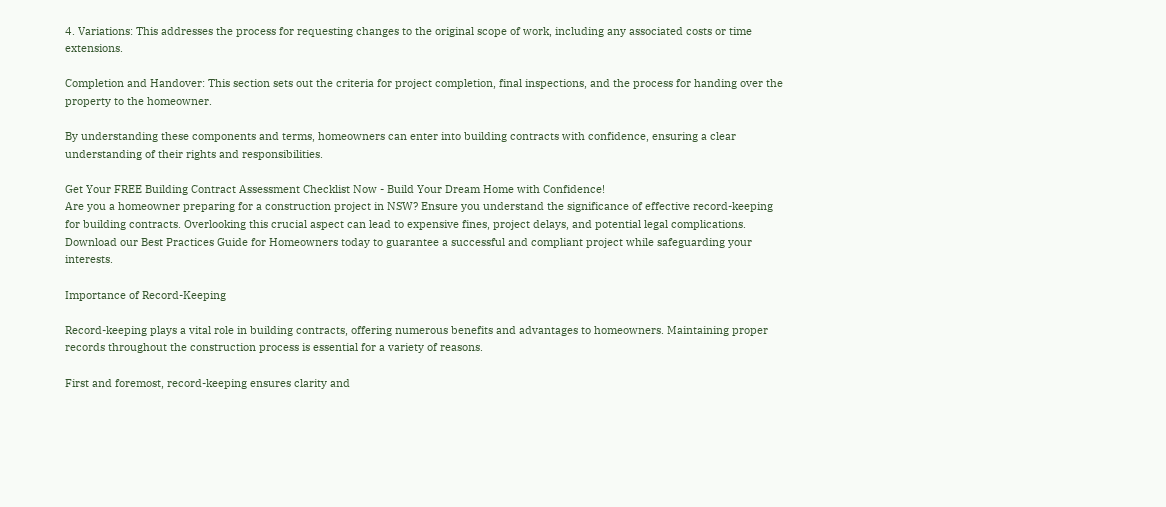4. Variations: This addresses the process for requesting changes to the original scope of work, including any associated costs or time extensions.

Completion and Handover: This section sets out the criteria for project completion, final inspections, and the process for handing over the property to the homeowner.

By understanding these components and terms, homeowners can enter into building contracts with confidence, ensuring a clear understanding of their rights and responsibilities.

Get Your FREE Building Contract Assessment Checklist Now - Build Your Dream Home with Confidence!
Are you a homeowner preparing for a construction project in NSW? Ensure you understand the significance of effective record-keeping for building contracts. Overlooking this crucial aspect can lead to expensive fines, project delays, and potential legal complications. Download our Best Practices Guide for Homeowners today to guarantee a successful and compliant project while safeguarding your interests.

Importance of Record-Keeping

Record-keeping plays a vital role in building contracts, offering numerous benefits and advantages to homeowners. Maintaining proper records throughout the construction process is essential for a variety of reasons.

First and foremost, record-keeping ensures clarity and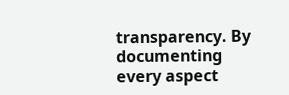transparency. By documenting every aspect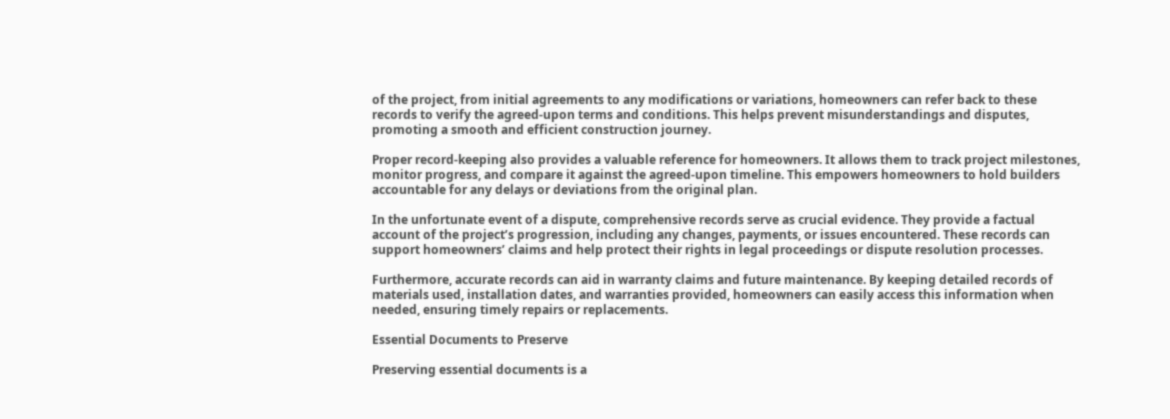of the project, from initial agreements to any modifications or variations, homeowners can refer back to these records to verify the agreed-upon terms and conditions. This helps prevent misunderstandings and disputes, promoting a smooth and efficient construction journey.

Proper record-keeping also provides a valuable reference for homeowners. It allows them to track project milestones, monitor progress, and compare it against the agreed-upon timeline. This empowers homeowners to hold builders accountable for any delays or deviations from the original plan.

In the unfortunate event of a dispute, comprehensive records serve as crucial evidence. They provide a factual account of the project’s progression, including any changes, payments, or issues encountered. These records can support homeowners’ claims and help protect their rights in legal proceedings or dispute resolution processes.

Furthermore, accurate records can aid in warranty claims and future maintenance. By keeping detailed records of materials used, installation dates, and warranties provided, homeowners can easily access this information when needed, ensuring timely repairs or replacements.

Essential Documents to Preserve

Preserving essential documents is a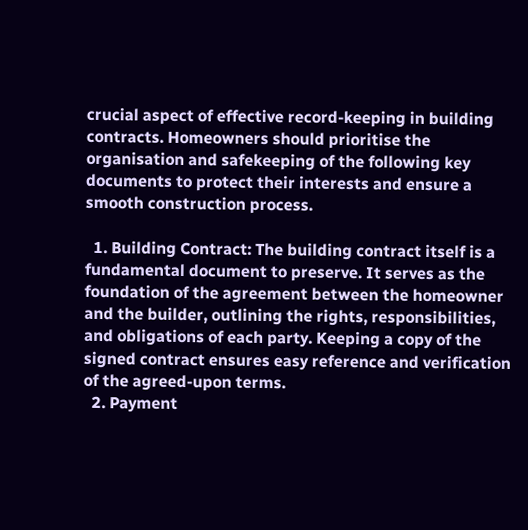crucial aspect of effective record-keeping in building contracts. Homeowners should prioritise the organisation and safekeeping of the following key documents to protect their interests and ensure a smooth construction process.

  1. Building Contract: The building contract itself is a fundamental document to preserve. It serves as the foundation of the agreement between the homeowner and the builder, outlining the rights, responsibilities, and obligations of each party. Keeping a copy of the signed contract ensures easy reference and verification of the agreed-upon terms.
  2. Payment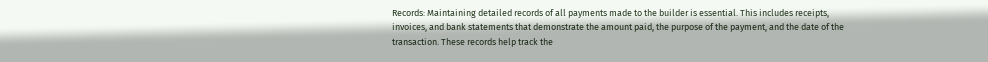Records: Maintaining detailed records of all payments made to the builder is essential. This includes receipts, invoices, and bank statements that demonstrate the amount paid, the purpose of the payment, and the date of the transaction. These records help track the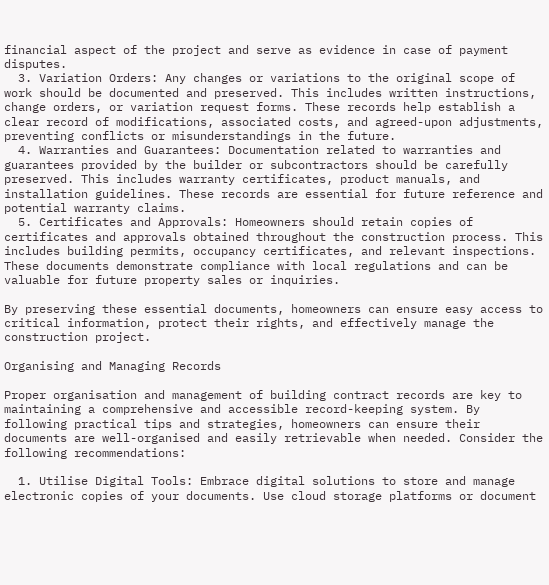financial aspect of the project and serve as evidence in case of payment disputes.
  3. Variation Orders: Any changes or variations to the original scope of work should be documented and preserved. This includes written instructions, change orders, or variation request forms. These records help establish a clear record of modifications, associated costs, and agreed-upon adjustments, preventing conflicts or misunderstandings in the future.
  4. Warranties and Guarantees: Documentation related to warranties and guarantees provided by the builder or subcontractors should be carefully preserved. This includes warranty certificates, product manuals, and installation guidelines. These records are essential for future reference and potential warranty claims.
  5. Certificates and Approvals: Homeowners should retain copies of certificates and approvals obtained throughout the construction process. This includes building permits, occupancy certificates, and relevant inspections. These documents demonstrate compliance with local regulations and can be valuable for future property sales or inquiries.

By preserving these essential documents, homeowners can ensure easy access to critical information, protect their rights, and effectively manage the construction project.

Organising and Managing Records

Proper organisation and management of building contract records are key to maintaining a comprehensive and accessible record-keeping system. By following practical tips and strategies, homeowners can ensure their documents are well-organised and easily retrievable when needed. Consider the following recommendations:

  1. Utilise Digital Tools: Embrace digital solutions to store and manage electronic copies of your documents. Use cloud storage platforms or document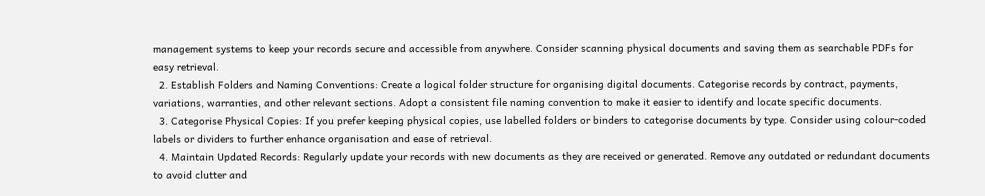management systems to keep your records secure and accessible from anywhere. Consider scanning physical documents and saving them as searchable PDFs for easy retrieval.
  2. Establish Folders and Naming Conventions: Create a logical folder structure for organising digital documents. Categorise records by contract, payments, variations, warranties, and other relevant sections. Adopt a consistent file naming convention to make it easier to identify and locate specific documents.
  3. Categorise Physical Copies: If you prefer keeping physical copies, use labelled folders or binders to categorise documents by type. Consider using colour-coded labels or dividers to further enhance organisation and ease of retrieval.
  4. Maintain Updated Records: Regularly update your records with new documents as they are received or generated. Remove any outdated or redundant documents to avoid clutter and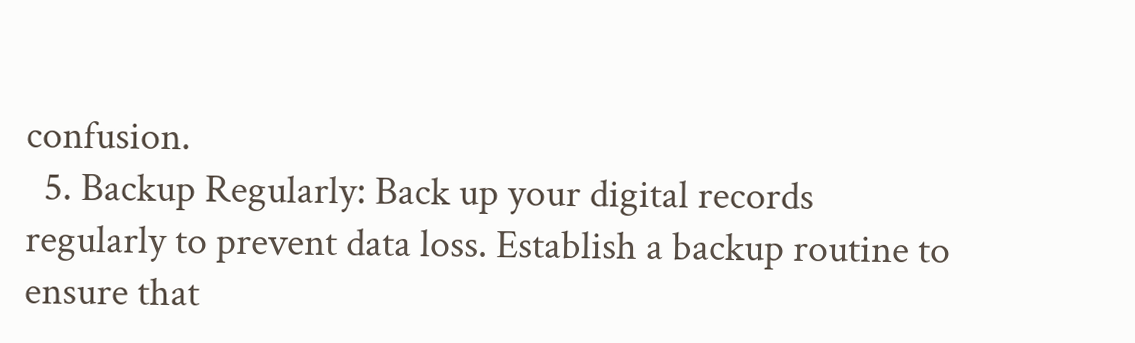confusion.
  5. Backup Regularly: Back up your digital records regularly to prevent data loss. Establish a backup routine to ensure that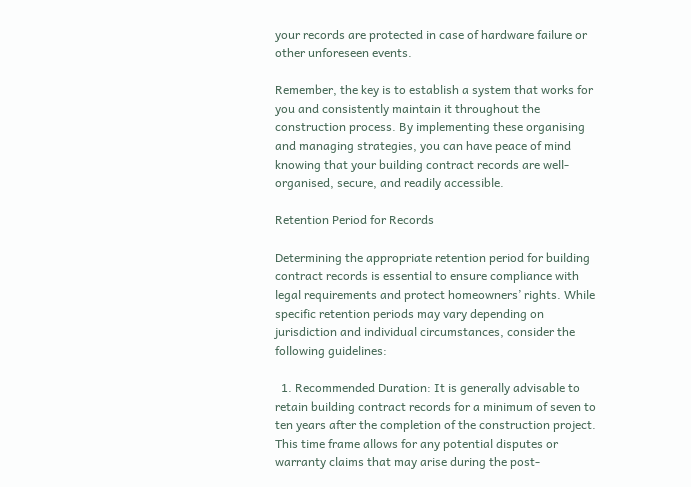your records are protected in case of hardware failure or other unforeseen events.

Remember, the key is to establish a system that works for you and consistently maintain it throughout the construction process. By implementing these organising and managing strategies, you can have peace of mind knowing that your building contract records are well-organised, secure, and readily accessible.

Retention Period for Records

Determining the appropriate retention period for building contract records is essential to ensure compliance with legal requirements and protect homeowners’ rights. While specific retention periods may vary depending on jurisdiction and individual circumstances, consider the following guidelines:

  1. Recommended Duration: It is generally advisable to retain building contract records for a minimum of seven to ten years after the completion of the construction project. This time frame allows for any potential disputes or warranty claims that may arise during the post-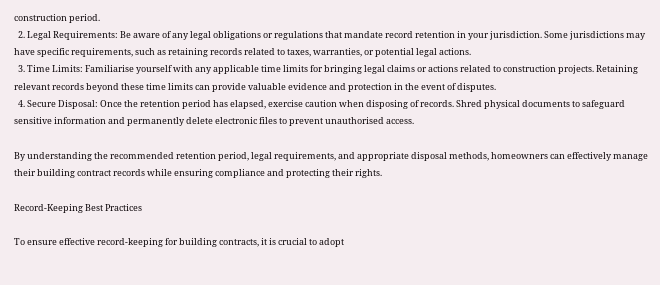construction period.
  2. Legal Requirements: Be aware of any legal obligations or regulations that mandate record retention in your jurisdiction. Some jurisdictions may have specific requirements, such as retaining records related to taxes, warranties, or potential legal actions.
  3. Time Limits: Familiarise yourself with any applicable time limits for bringing legal claims or actions related to construction projects. Retaining relevant records beyond these time limits can provide valuable evidence and protection in the event of disputes.
  4. Secure Disposal: Once the retention period has elapsed, exercise caution when disposing of records. Shred physical documents to safeguard sensitive information and permanently delete electronic files to prevent unauthorised access.

By understanding the recommended retention period, legal requirements, and appropriate disposal methods, homeowners can effectively manage their building contract records while ensuring compliance and protecting their rights.

Record-Keeping Best Practices

To ensure effective record-keeping for building contracts, it is crucial to adopt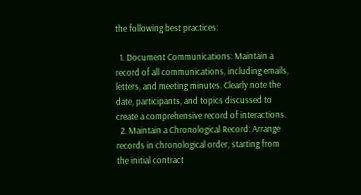the following best practices:

  1. Document Communications: Maintain a record of all communications, including emails, letters, and meeting minutes. Clearly note the date, participants, and topics discussed to create a comprehensive record of interactions.
  2. Maintain a Chronological Record: Arrange records in chronological order, starting from the initial contract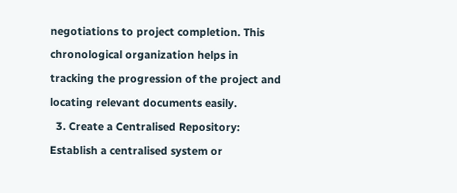negotiations to project completion. This chronological organization helps in tracking the progression of the project and locating relevant documents easily.
  3. Create a Centralised Repository: Establish a centralised system or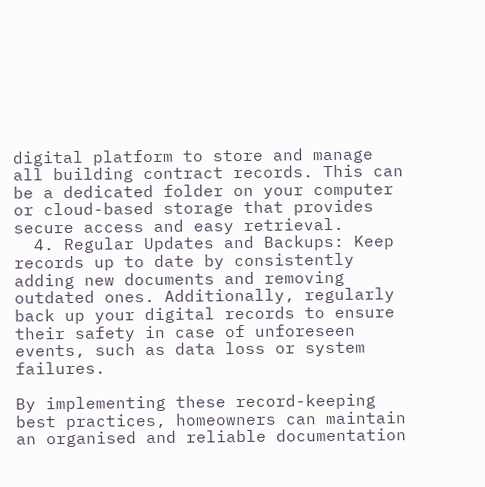digital platform to store and manage all building contract records. This can be a dedicated folder on your computer or cloud-based storage that provides secure access and easy retrieval.
  4. Regular Updates and Backups: Keep records up to date by consistently adding new documents and removing outdated ones. Additionally, regularly back up your digital records to ensure their safety in case of unforeseen events, such as data loss or system failures.

By implementing these record-keeping best practices, homeowners can maintain an organised and reliable documentation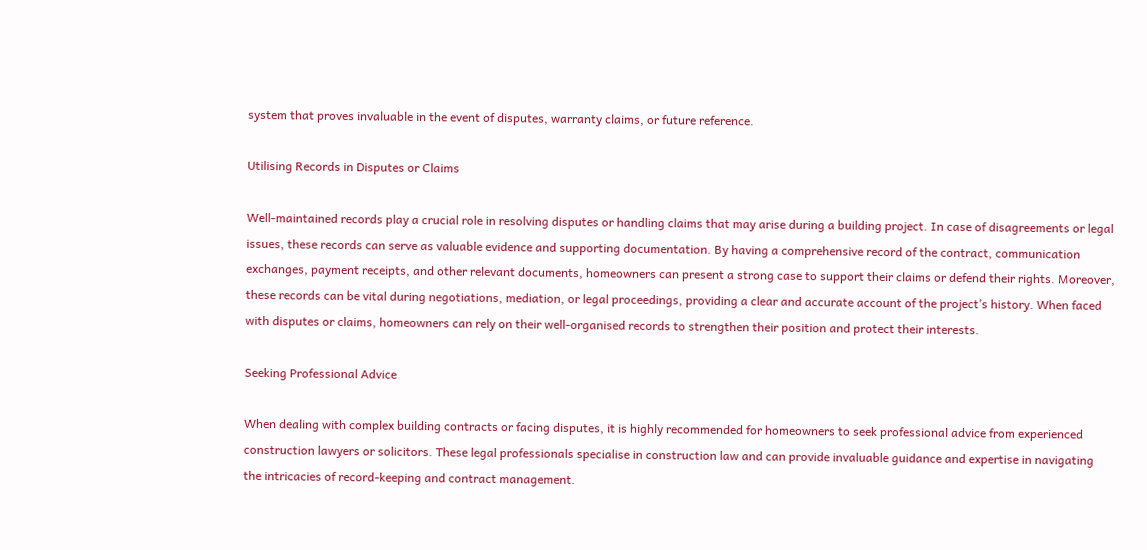system that proves invaluable in the event of disputes, warranty claims, or future reference.

Utilising Records in Disputes or Claims

Well-maintained records play a crucial role in resolving disputes or handling claims that may arise during a building project. In case of disagreements or legal issues, these records can serve as valuable evidence and supporting documentation. By having a comprehensive record of the contract, communication exchanges, payment receipts, and other relevant documents, homeowners can present a strong case to support their claims or defend their rights. Moreover, these records can be vital during negotiations, mediation, or legal proceedings, providing a clear and accurate account of the project’s history. When faced with disputes or claims, homeowners can rely on their well-organised records to strengthen their position and protect their interests.

Seeking Professional Advice

When dealing with complex building contracts or facing disputes, it is highly recommended for homeowners to seek professional advice from experienced construction lawyers or solicitors. These legal professionals specialise in construction law and can provide invaluable guidance and expertise in navigating the intricacies of record-keeping and contract management.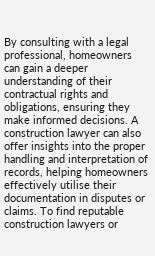By consulting with a legal professional, homeowners can gain a deeper understanding of their contractual rights and obligations, ensuring they make informed decisions. A construction lawyer can also offer insights into the proper handling and interpretation of records, helping homeowners effectively utilise their documentation in disputes or claims. To find reputable construction lawyers or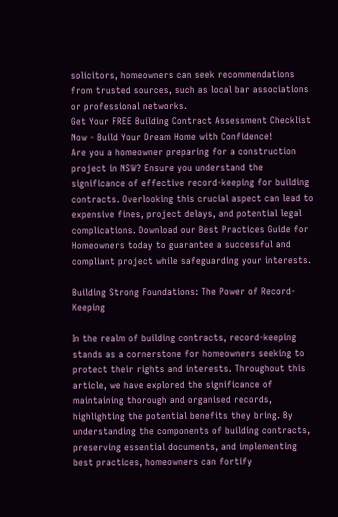solicitors, homeowners can seek recommendations from trusted sources, such as local bar associations or professional networks.
Get Your FREE Building Contract Assessment Checklist Now - Build Your Dream Home with Confidence!
Are you a homeowner preparing for a construction project in NSW? Ensure you understand the significance of effective record-keeping for building contracts. Overlooking this crucial aspect can lead to expensive fines, project delays, and potential legal complications. Download our Best Practices Guide for Homeowners today to guarantee a successful and compliant project while safeguarding your interests.

Building Strong Foundations: The Power of Record-Keeping

In the realm of building contracts, record-keeping stands as a cornerstone for homeowners seeking to protect their rights and interests. Throughout this article, we have explored the significance of maintaining thorough and organised records, highlighting the potential benefits they bring. By understanding the components of building contracts, preserving essential documents, and implementing best practices, homeowners can fortify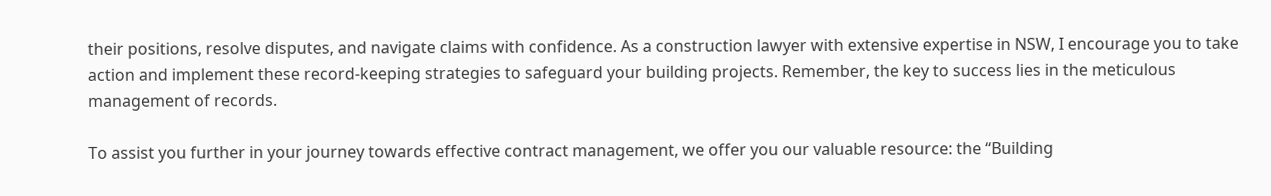their positions, resolve disputes, and navigate claims with confidence. As a construction lawyer with extensive expertise in NSW, I encourage you to take action and implement these record-keeping strategies to safeguard your building projects. Remember, the key to success lies in the meticulous management of records.

To assist you further in your journey towards effective contract management, we offer you our valuable resource: the “Building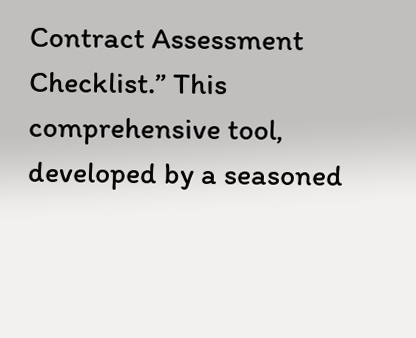Contract Assessment Checklist.” This comprehensive tool, developed by a seasoned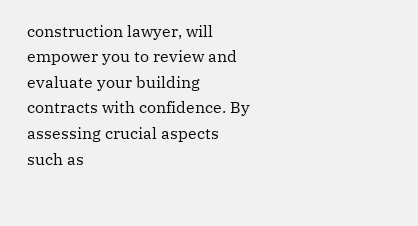construction lawyer, will empower you to review and evaluate your building contracts with confidence. By assessing crucial aspects such as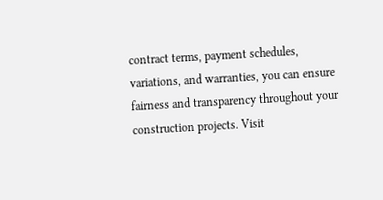contract terms, payment schedules, variations, and warranties, you can ensure fairness and transparency throughout your construction projects. Visit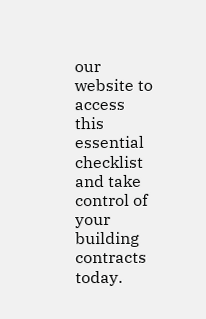our website to access this essential checklist and take control of your building contracts today.